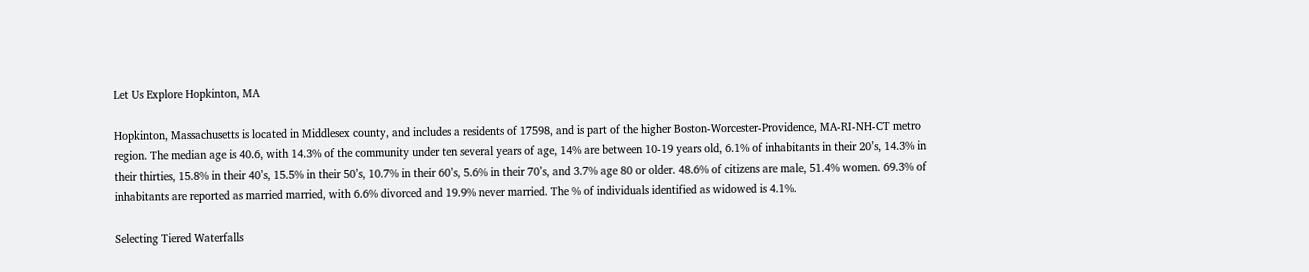Let Us Explore Hopkinton, MA

Hopkinton, Massachusetts is located in Middlesex county, and includes a residents of 17598, and is part of the higher Boston-Worcester-Providence, MA-RI-NH-CT metro region. The median age is 40.6, with 14.3% of the community under ten several years of age, 14% are between 10-19 years old, 6.1% of inhabitants in their 20’s, 14.3% in their thirties, 15.8% in their 40’s, 15.5% in their 50’s, 10.7% in their 60’s, 5.6% in their 70’s, and 3.7% age 80 or older. 48.6% of citizens are male, 51.4% women. 69.3% of inhabitants are reported as married married, with 6.6% divorced and 19.9% never married. The % of individuals identified as widowed is 4.1%.

Selecting Tiered Waterfalls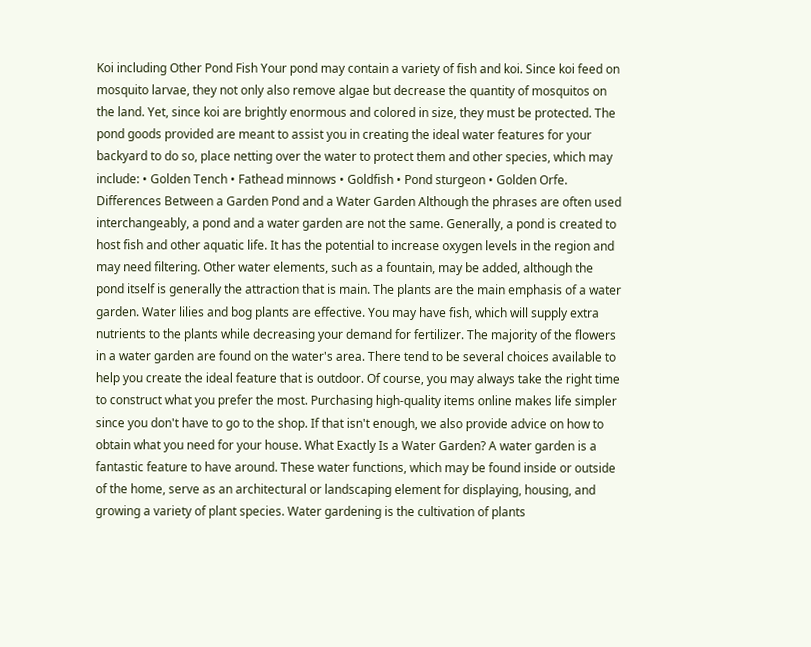Koi including Other Pond Fish Your pond may contain a variety of fish and koi. Since koi feed on mosquito larvae, they not only also remove algae but decrease the quantity of mosquitos on the land. Yet, since koi are brightly enormous and colored in size, they must be protected. The pond goods provided are meant to assist you in creating the ideal water features for your backyard to do so, place netting over the water to protect them and other species, which may include: • Golden Tench • Fathead minnows • Goldfish • Pond sturgeon • Golden Orfe. Differences Between a Garden Pond and a Water Garden Although the phrases are often used interchangeably, a pond and a water garden are not the same. Generally, a pond is created to host fish and other aquatic life. It has the potential to increase oxygen levels in the region and may need filtering. Other water elements, such as a fountain, may be added, although the pond itself is generally the attraction that is main. The plants are the main emphasis of a water garden. Water lilies and bog plants are effective. You may have fish, which will supply extra nutrients to the plants while decreasing your demand for fertilizer. The majority of the flowers in a water garden are found on the water's area. There tend to be several choices available to help you create the ideal feature that is outdoor. Of course, you may always take the right time to construct what you prefer the most. Purchasing high-quality items online makes life simpler since you don't have to go to the shop. If that isn't enough, we also provide advice on how to obtain what you need for your house. What Exactly Is a Water Garden? A water garden is a fantastic feature to have around. These water functions, which may be found inside or outside of the home, serve as an architectural or landscaping element for displaying, housing, and growing a variety of plant species. Water gardening is the cultivation of plants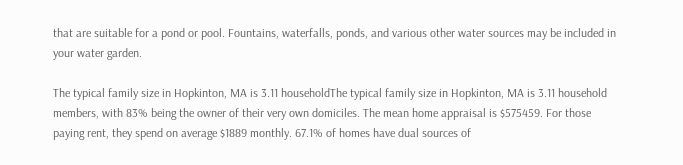that are suitable for a pond or pool. Fountains, waterfalls, ponds, and various other water sources may be included in your water garden.

The typical family size in Hopkinton, MA is 3.11 householdThe typical family size in Hopkinton, MA is 3.11 household members, with 83% being the owner of their very own domiciles. The mean home appraisal is $575459. For those paying rent, they spend on average $1889 monthly. 67.1% of homes have dual sources of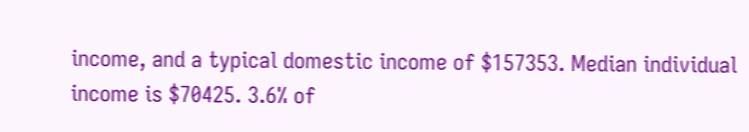income, and a typical domestic income of $157353. Median individual income is $70425. 3.6% of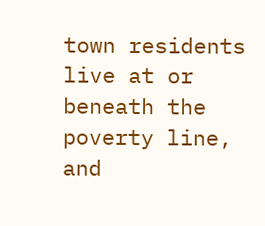town residents live at or beneath the poverty line, and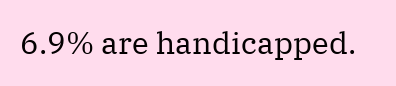6.9% are handicapped.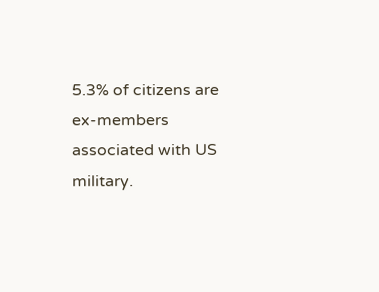5.3% of citizens are ex-members associated with US military.